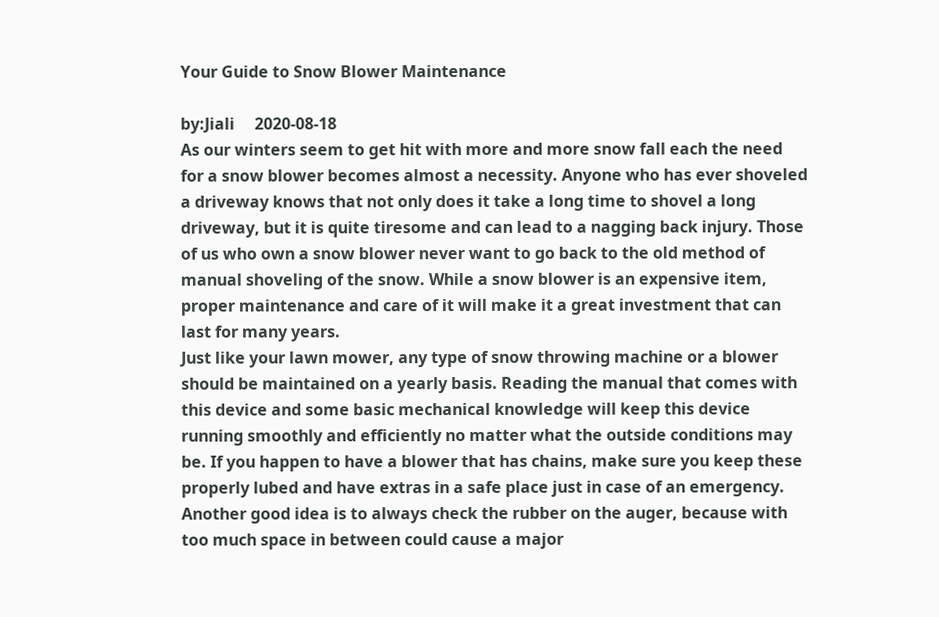Your Guide to Snow Blower Maintenance

by:Jiali     2020-08-18
As our winters seem to get hit with more and more snow fall each the need for a snow blower becomes almost a necessity. Anyone who has ever shoveled a driveway knows that not only does it take a long time to shovel a long driveway, but it is quite tiresome and can lead to a nagging back injury. Those of us who own a snow blower never want to go back to the old method of manual shoveling of the snow. While a snow blower is an expensive item, proper maintenance and care of it will make it a great investment that can last for many years.
Just like your lawn mower, any type of snow throwing machine or a blower should be maintained on a yearly basis. Reading the manual that comes with this device and some basic mechanical knowledge will keep this device running smoothly and efficiently no matter what the outside conditions may be. If you happen to have a blower that has chains, make sure you keep these properly lubed and have extras in a safe place just in case of an emergency. Another good idea is to always check the rubber on the auger, because with too much space in between could cause a major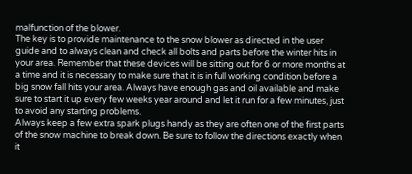malfunction of the blower.
The key is to provide maintenance to the snow blower as directed in the user guide and to always clean and check all bolts and parts before the winter hits in your area. Remember that these devices will be sitting out for 6 or more months at a time and it is necessary to make sure that it is in full working condition before a big snow fall hits your area. Always have enough gas and oil available and make sure to start it up every few weeks year around and let it run for a few minutes, just to avoid any starting problems.
Always keep a few extra spark plugs handy as they are often one of the first parts of the snow machine to break down. Be sure to follow the directions exactly when it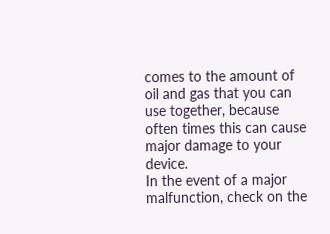comes to the amount of oil and gas that you can use together, because often times this can cause major damage to your device.
In the event of a major malfunction, check on the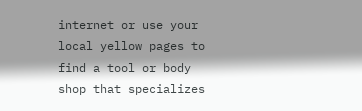internet or use your local yellow pages to find a tool or body shop that specializes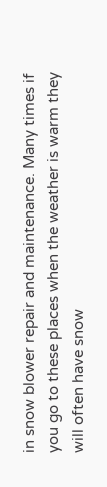in snow blower repair and maintenance. Many times if you go to these places when the weather is warm they will often have snow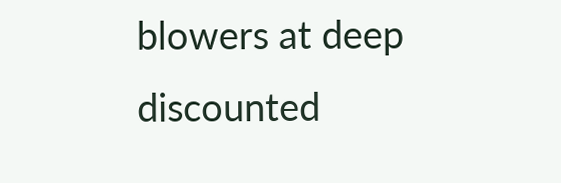blowers at deep discounted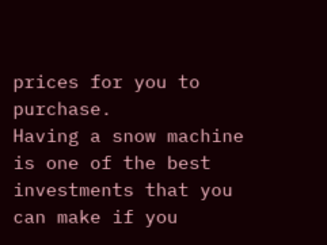prices for you to purchase.
Having a snow machine is one of the best investments that you can make if you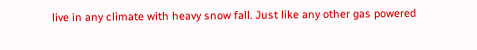live in any climate with heavy snow fall. Just like any other gas powered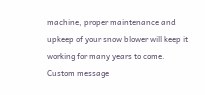machine, proper maintenance and upkeep of your snow blower will keep it working for many years to come.
Custom message